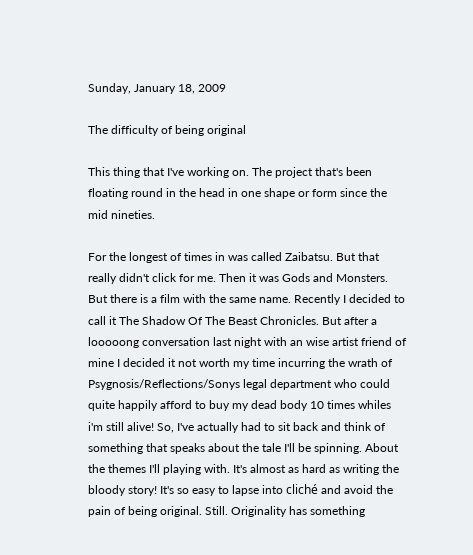Sunday, January 18, 2009

The difficulty of being original

This thing that I've working on. The project that's been floating round in the head in one shape or form since the mid nineties.

For the longest of times in was called Zaibatsu. But that really didn't click for me. Then it was Gods and Monsters. But there is a film with the same name. Recently I decided to call it The Shadow Of The Beast Chronicles. But after a looooong conversation last night with an wise artist friend of mine I decided it not worth my time incurring the wrath of Psygnosis/Reflections/Sonys legal department who could quite happily afford to buy my dead body 10 times whiles i'm still alive! So, I've actually had to sit back and think of something that speaks about the tale I'll be spinning. About the themes I'll playing with. It's almost as hard as writing the bloody story! It's so easy to lapse into cliché and avoid the pain of being original. Still. Originality has something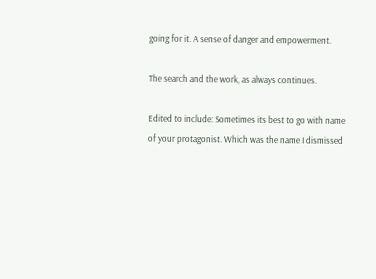going for it. A sense of danger and empowerment.

The search and the work, as always continues.

Edited to include: Sometimes its best to go with name of your protagonist. Which was the name I dismissed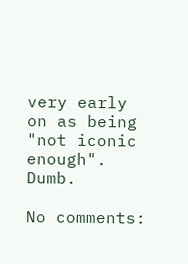very early on as being "not iconic enough". Dumb.

No comments: